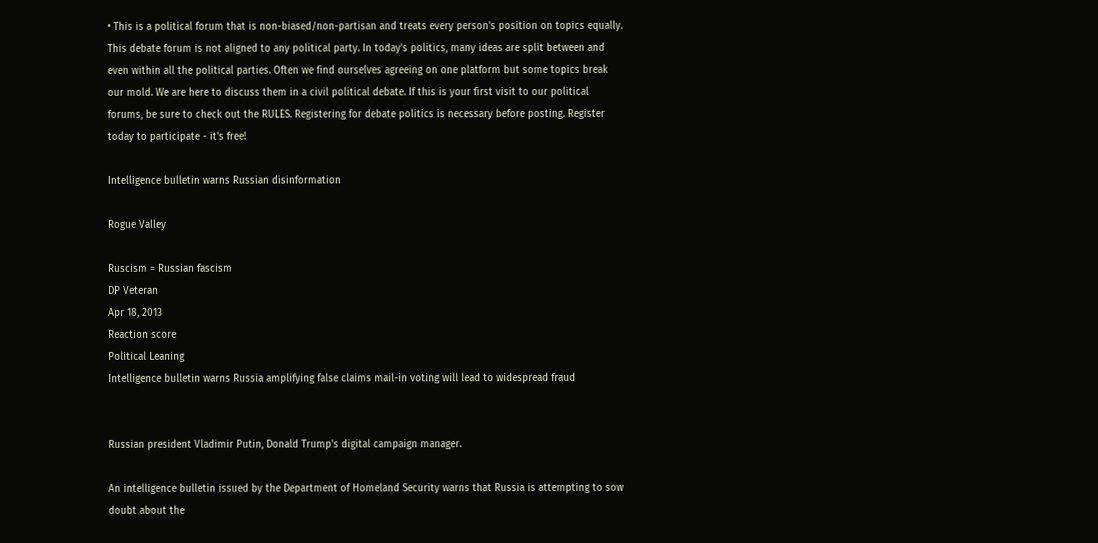• This is a political forum that is non-biased/non-partisan and treats every person's position on topics equally. This debate forum is not aligned to any political party. In today's politics, many ideas are split between and even within all the political parties. Often we find ourselves agreeing on one platform but some topics break our mold. We are here to discuss them in a civil political debate. If this is your first visit to our political forums, be sure to check out the RULES. Registering for debate politics is necessary before posting. Register today to participate - it's free!

Intelligence bulletin warns Russian disinformation

Rogue Valley

Ruscism = Russian fascism
DP Veteran
Apr 18, 2013
Reaction score
Political Leaning
Intelligence bulletin warns Russia amplifying false claims mail-in voting will lead to widespread fraud


Russian president Vladimir Putin, Donald Trump's digital campaign manager.

An intelligence bulletin issued by the Department of Homeland Security warns that Russia is attempting to sow doubt about the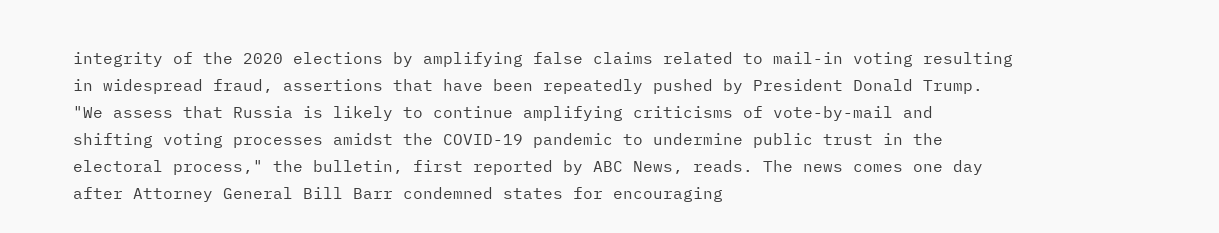integrity of the 2020 elections by amplifying false claims related to mail-in voting resulting in widespread fraud, assertions that have been repeatedly pushed by President Donald Trump. "We assess that Russia is likely to continue amplifying criticisms of vote-by-mail and shifting voting processes amidst the COVID-19 pandemic to undermine public trust in the electoral process," the bulletin, first reported by ABC News, reads. The news comes one day after Attorney General Bill Barr condemned states for encouraging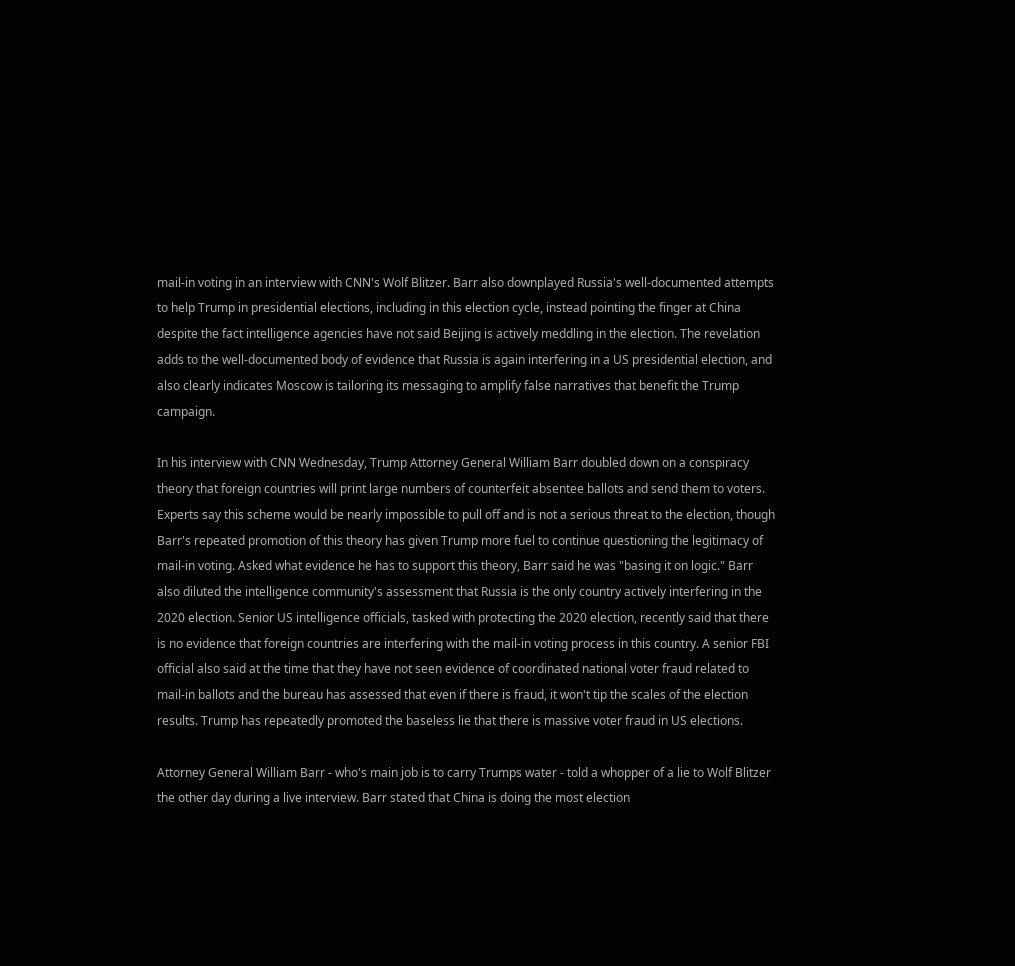mail-in voting in an interview with CNN's Wolf Blitzer. Barr also downplayed Russia's well-documented attempts to help Trump in presidential elections, including in this election cycle, instead pointing the finger at China despite the fact intelligence agencies have not said Beijing is actively meddling in the election. The revelation adds to the well-documented body of evidence that Russia is again interfering in a US presidential election, and also clearly indicates Moscow is tailoring its messaging to amplify false narratives that benefit the Trump campaign.

In his interview with CNN Wednesday, Trump Attorney General William Barr doubled down on a conspiracy theory that foreign countries will print large numbers of counterfeit absentee ballots and send them to voters. Experts say this scheme would be nearly impossible to pull off and is not a serious threat to the election, though Barr's repeated promotion of this theory has given Trump more fuel to continue questioning the legitimacy of mail-in voting. Asked what evidence he has to support this theory, Barr said he was "basing it on logic." Barr also diluted the intelligence community's assessment that Russia is the only country actively interfering in the 2020 election. Senior US intelligence officials, tasked with protecting the 2020 election, recently said that there is no evidence that foreign countries are interfering with the mail-in voting process in this country. A senior FBI official also said at the time that they have not seen evidence of coordinated national voter fraud related to mail-in ballots and the bureau has assessed that even if there is fraud, it won't tip the scales of the election results. Trump has repeatedly promoted the baseless lie that there is massive voter fraud in US elections.

Attorney General William Barr - who's main job is to carry Trumps water - told a whopper of a lie to Wolf Blitzer the other day during a live interview. Barr stated that China is doing the most election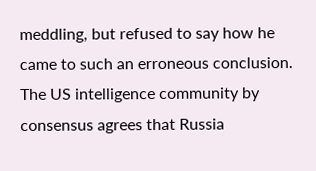meddling, but refused to say how he came to such an erroneous conclusion. The US intelligence community by consensus agrees that Russia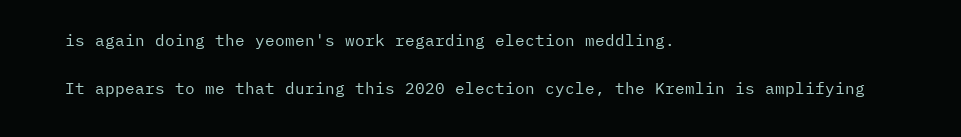is again doing the yeomen's work regarding election meddling.

It appears to me that during this 2020 election cycle, the Kremlin is amplifying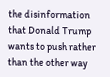the disinformation that Donald Trump wants to push rather than the other way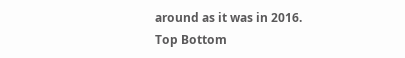around as it was in 2016.
Top Bottom